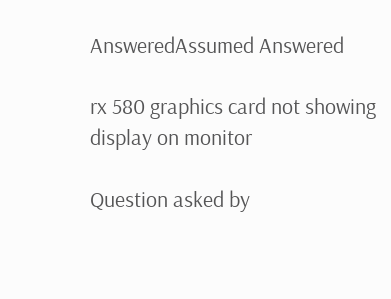AnsweredAssumed Answered

rx 580 graphics card not showing display on monitor

Question asked by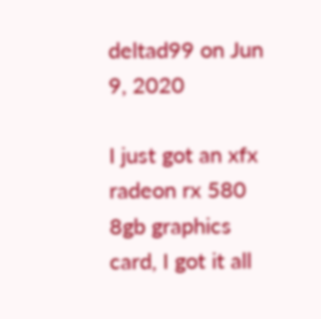deltad99 on Jun 9, 2020

I just got an xfx radeon rx 580 8gb graphics card, I got it all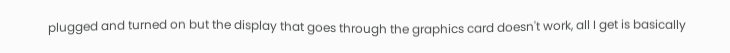plugged and turned on but the display that goes through the graphics card doesn't work, all I get is basically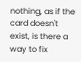nothing, as if the card doesn't exist, is there a way to fix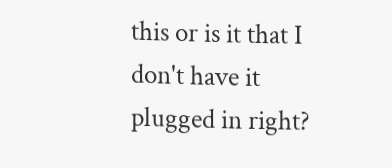this or is it that I don't have it plugged in right?